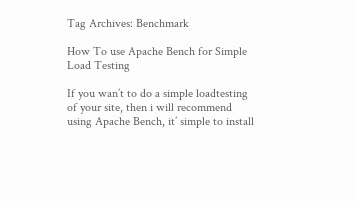Tag Archives: Benchmark

How To use Apache Bench for Simple Load Testing

If you wan’t to do a simple loadtesting of your site, then i will recommend using Apache Bench, it’ simple to install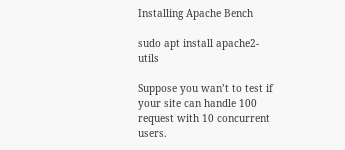Installing Apache Bench

sudo apt install apache2-utils

Suppose you wan’t to test if your site can handle 100 request with 10 concurrent users.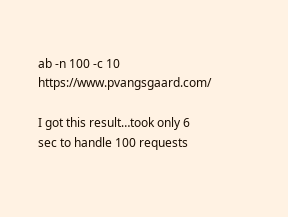ab -n 100 -c 10 https://www.pvangsgaard.com/

I got this result…took only 6 sec to handle 100 requests